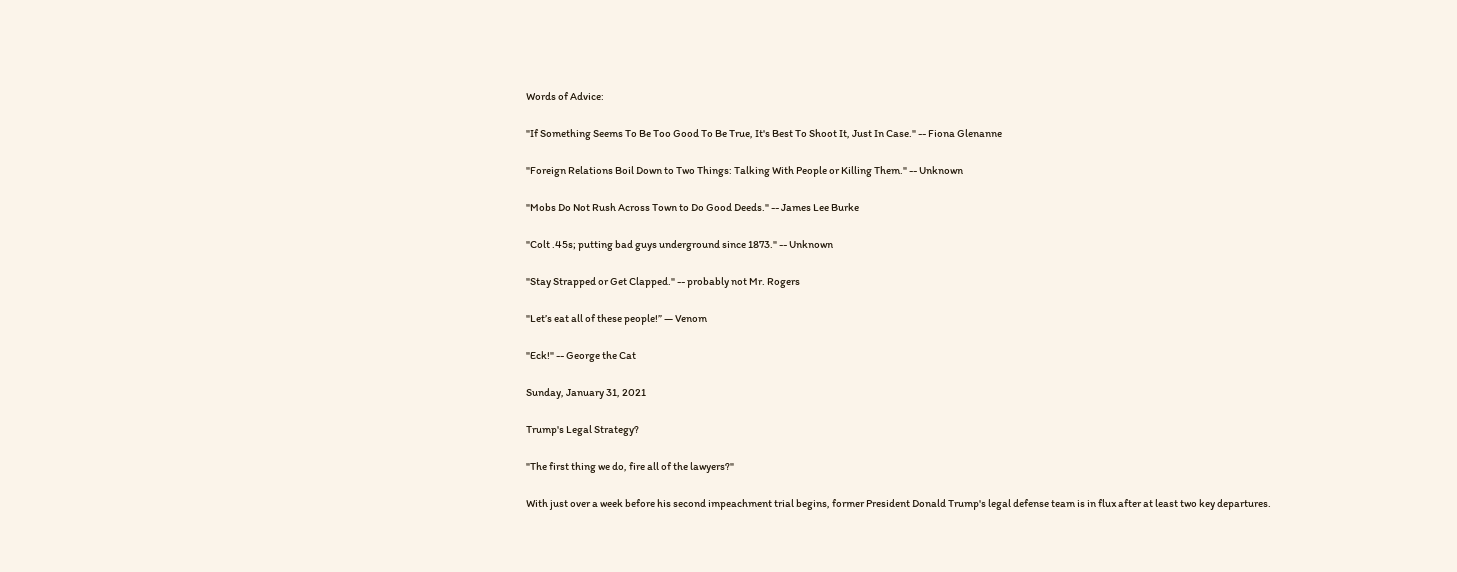Words of Advice:

"If Something Seems To Be Too Good To Be True, It's Best To Shoot It, Just In Case." -- Fiona Glenanne

"Foreign Relations Boil Down to Two Things: Talking With People or Killing Them." -- Unknown

"Mobs Do Not Rush Across Town to Do Good Deeds." -- James Lee Burke

"Colt .45s; putting bad guys underground since 1873." -- Unknown

"Stay Strapped or Get Clapped." -- probably not Mr. Rogers

"Let’s eat all of these people!” — Venom

"Eck!" -- George the Cat

Sunday, January 31, 2021

Trump's Legal Strategy?

"The first thing we do, fire all of the lawyers?"

With just over a week before his second impeachment trial begins, former President Donald Trump's legal defense team is in flux after at least two key departures.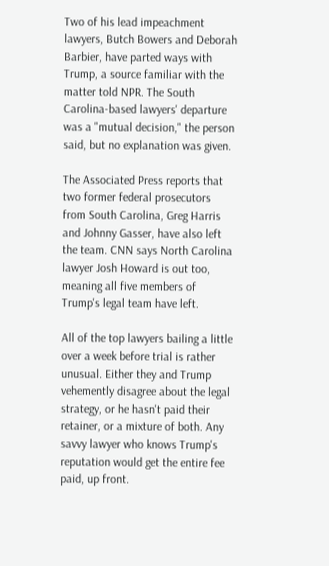Two of his lead impeachment lawyers, Butch Bowers and Deborah Barbier, have parted ways with Trump, a source familiar with the matter told NPR. The South Carolina-based lawyers' departure was a "mutual decision," the person said, but no explanation was given.

The Associated Press reports that two former federal prosecutors from South Carolina, Greg Harris and Johnny Gasser, have also left the team. CNN says North Carolina lawyer Josh Howard is out too, meaning all five members of Trump's legal team have left.

All of the top lawyers bailing a little over a week before trial is rather unusual. Either they and Trump vehemently disagree about the legal strategy, or he hasn't paid their retainer, or a mixture of both. Any savvy lawyer who knows Trump's reputation would get the entire fee paid, up front.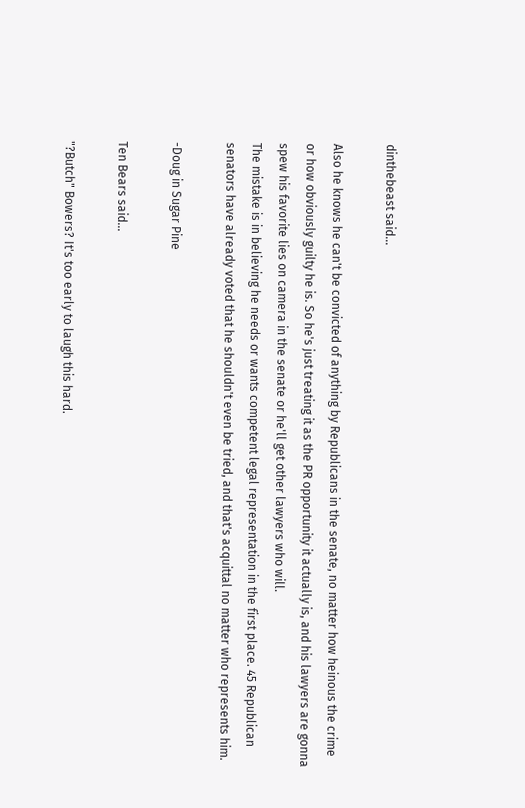dinthebeast said...

Also he knows he can't be convicted of anything by Republicans in the senate, no matter how heinous the crime or how obviously guilty he is. So he's just treating it as the PR opportunity it actually is, and his lawyers are gonna spew his favorite lies on camera in the senate or he'll get other lawyers who will.
The mistake is in believing he needs or wants competent legal representation in the first place. 45 Republican senators have already voted that he shouldn't even be tried, and that's acquittal no matter who represents him.

-Doug in Sugar Pine

Ten Bears said...

"?Butch" Bowers? It's too early to laugh this hard.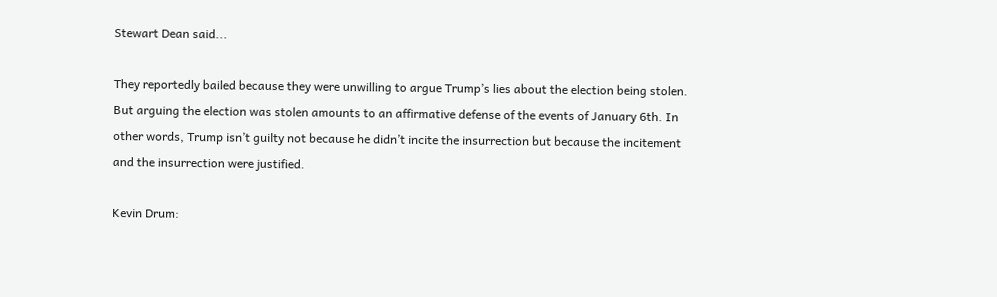Stewart Dean said...

They reportedly bailed because they were unwilling to argue Trump’s lies about the election being stolen. But arguing the election was stolen amounts to an affirmative defense of the events of January 6th. In other words, Trump isn’t guilty not because he didn’t incite the insurrection but because the incitement and the insurrection were justified.

Kevin Drum: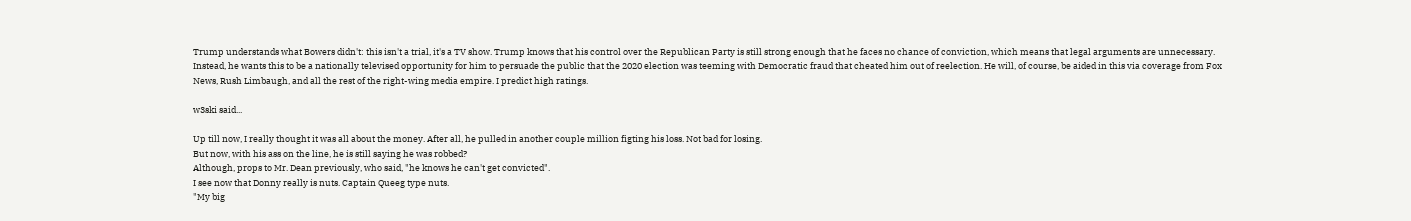Trump understands what Bowers didn't: this isn't a trial, it's a TV show. Trump knows that his control over the Republican Party is still strong enough that he faces no chance of conviction, which means that legal arguments are unnecessary. Instead, he wants this to be a nationally televised opportunity for him to persuade the public that the 2020 election was teeming with Democratic fraud that cheated him out of reelection. He will, of course, be aided in this via coverage from Fox News, Rush Limbaugh, and all the rest of the right-wing media empire. I predict high ratings.

w3ski said...

Up till now, I really thought it was all about the money. After all, he pulled in another couple million figting his loss. Not bad for losing.
But now, with his ass on the line, he is still saying he was robbed?
Although, props to Mr. Dean previously, who said, "he knows he can't get convicted".
I see now that Donny really is nuts. Captain Queeg type nuts.
"My big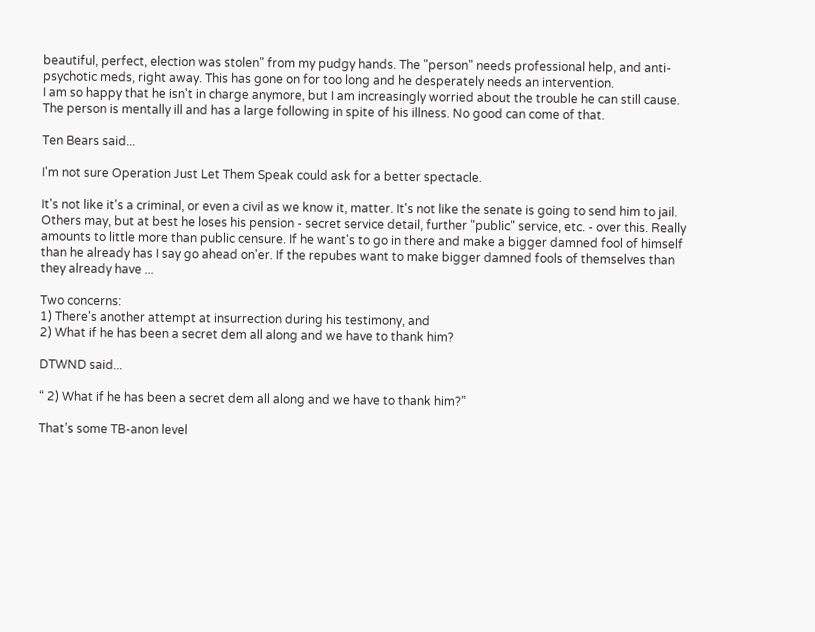beautiful, perfect, election was stolen" from my pudgy hands. The "person" needs professional help, and anti-psychotic meds, right away. This has gone on for too long and he desperately needs an intervention.
I am so happy that he isn't in charge anymore, but I am increasingly worried about the trouble he can still cause.
The person is mentally ill and has a large following in spite of his illness. No good can come of that.

Ten Bears said...

I'm not sure Operation Just Let Them Speak could ask for a better spectacle.

It's not like it's a criminal, or even a civil as we know it, matter. It's not like the senate is going to send him to jail. Others may, but at best he loses his pension - secret service detail, further "public" service, etc. - over this. Really amounts to little more than public censure. If he want's to go in there and make a bigger damned fool of himself than he already has I say go ahead on'er. If the repubes want to make bigger damned fools of themselves than they already have ...

Two concerns:
1) There's another attempt at insurrection during his testimony, and
2) What if he has been a secret dem all along and we have to thank him?

DTWND said...

“ 2) What if he has been a secret dem all along and we have to thank him?”

That’s some TB-anon level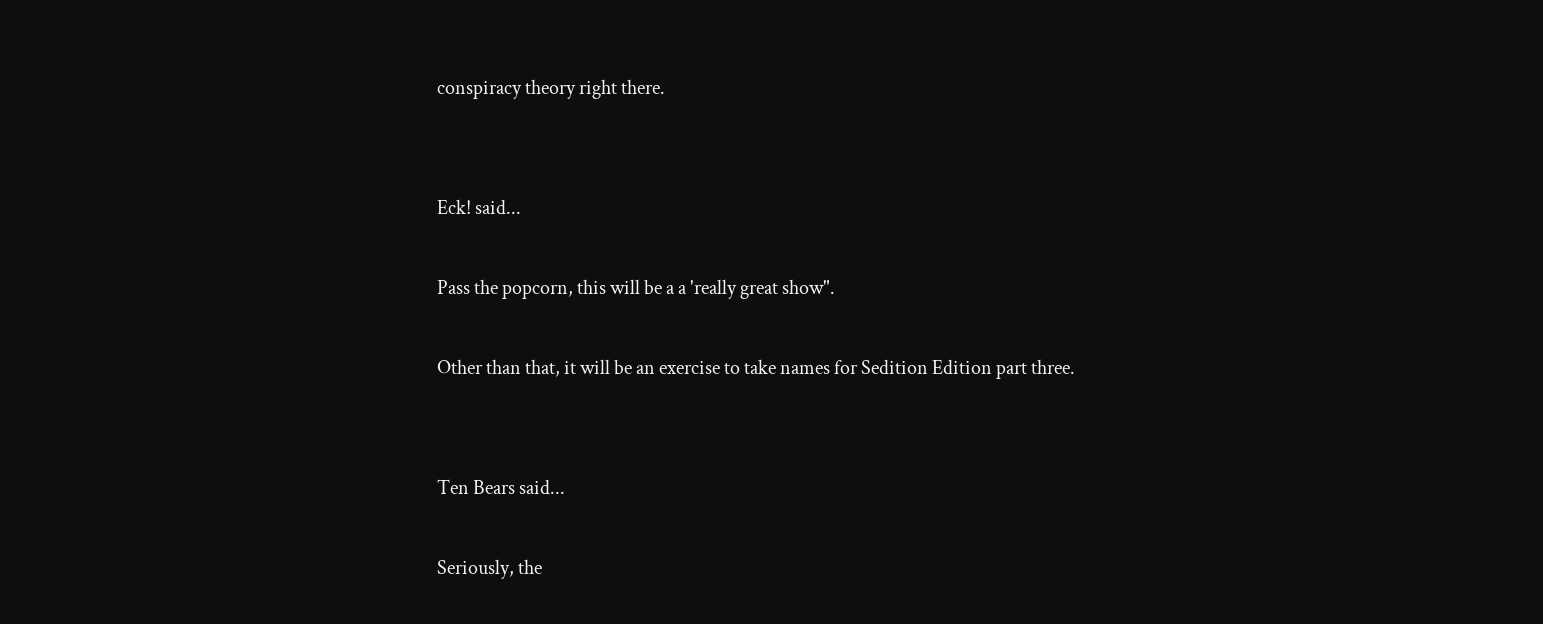conspiracy theory right there.


Eck! said...

Pass the popcorn, this will be a a 'really great show".

Other than that, it will be an exercise to take names for Sedition Edition part three.


Ten Bears said...

Seriously, the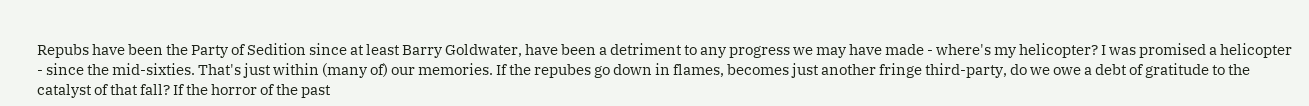Repubs have been the Party of Sedition since at least Barry Goldwater, have been a detriment to any progress we may have made - where's my helicopter? I was promised a helicopter - since the mid-sixties. That's just within (many of) our memories. If the repubes go down in flames, becomes just another fringe third-party, do we owe a debt of gratitude to the catalyst of that fall? If the horror of the past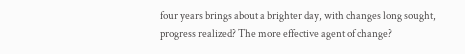four years brings about a brighter day, with changes long sought, progress realized? The more effective agent of change?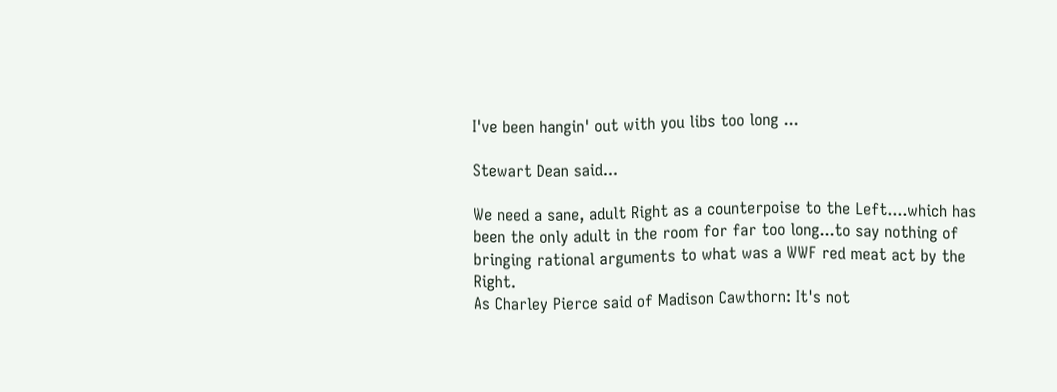I've been hangin' out with you libs too long ...

Stewart Dean said...

We need a sane, adult Right as a counterpoise to the Left....which has been the only adult in the room for far too long...to say nothing of bringing rational arguments to what was a WWF red meat act by the Right.
As Charley Pierce said of Madison Cawthorn: It's not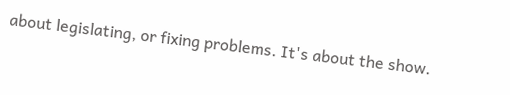about legislating, or fixing problems. It's about the show.